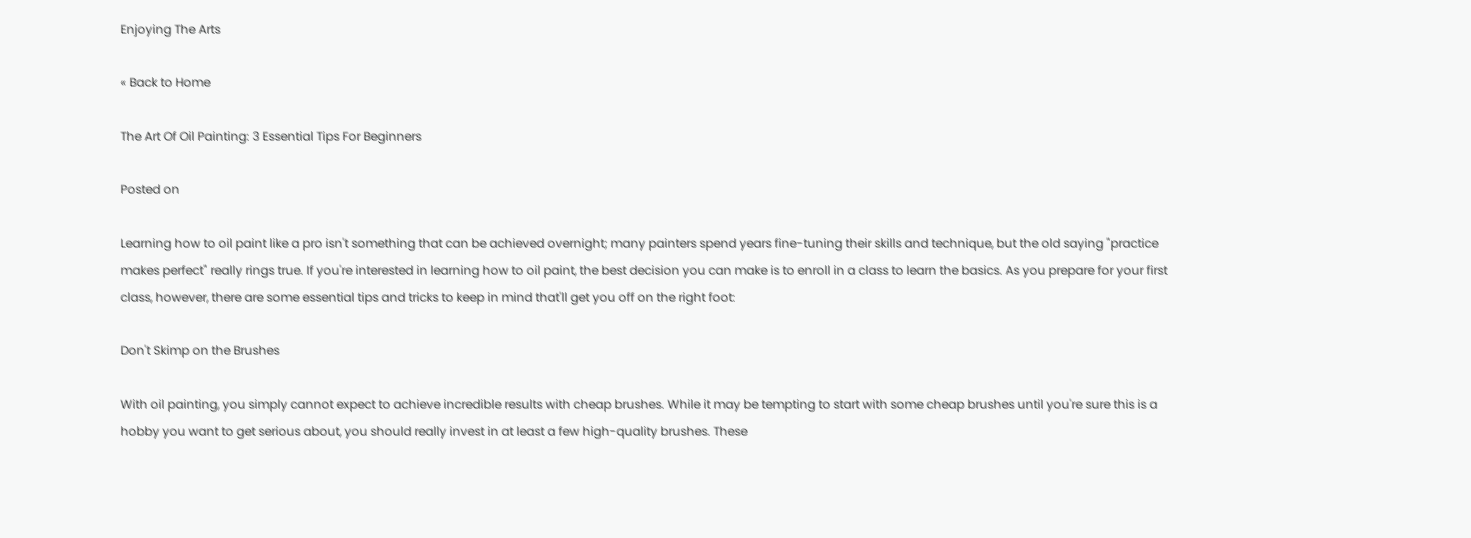Enjoying The Arts

« Back to Home

The Art Of Oil Painting: 3 Essential Tips For Beginners

Posted on

Learning how to oil paint like a pro isn't something that can be achieved overnight; many painters spend years fine-tuning their skills and technique, but the old saying "practice makes perfect" really rings true. If you're interested in learning how to oil paint, the best decision you can make is to enroll in a class to learn the basics. As you prepare for your first class, however, there are some essential tips and tricks to keep in mind that'll get you off on the right foot:

Don't Skimp on the Brushes

With oil painting, you simply cannot expect to achieve incredible results with cheap brushes. While it may be tempting to start with some cheap brushes until you're sure this is a hobby you want to get serious about, you should really invest in at least a few high-quality brushes. These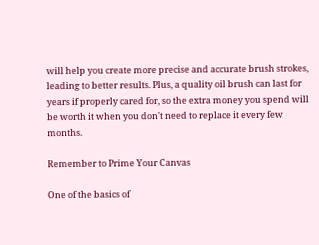will help you create more precise and accurate brush strokes, leading to better results. Plus, a quality oil brush can last for years if properly cared for, so the extra money you spend will be worth it when you don't need to replace it every few months.

Remember to Prime Your Canvas

One of the basics of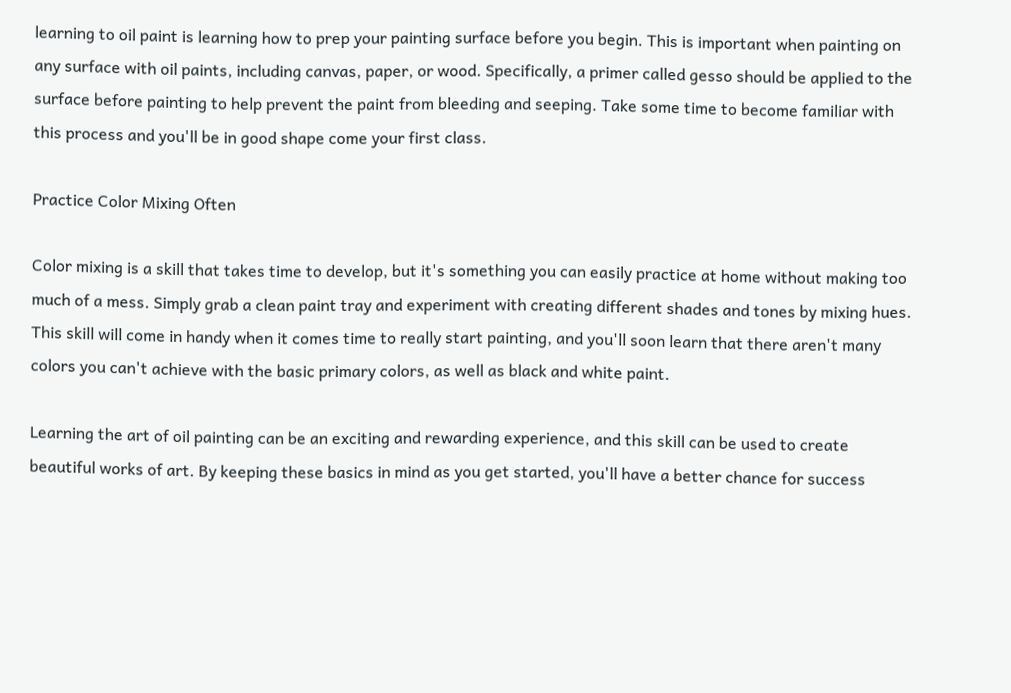learning to oil paint is learning how to prep your painting surface before you begin. This is important when painting on any surface with oil paints, including canvas, paper, or wood. Specifically, a primer called gesso should be applied to the surface before painting to help prevent the paint from bleeding and seeping. Take some time to become familiar with this process and you'll be in good shape come your first class.

Practice Color Mixing Often

Color mixing is a skill that takes time to develop, but it's something you can easily practice at home without making too much of a mess. Simply grab a clean paint tray and experiment with creating different shades and tones by mixing hues. This skill will come in handy when it comes time to really start painting, and you'll soon learn that there aren't many colors you can't achieve with the basic primary colors, as well as black and white paint.

Learning the art of oil painting can be an exciting and rewarding experience, and this skill can be used to create beautiful works of art. By keeping these basics in mind as you get started, you'll have a better chance for success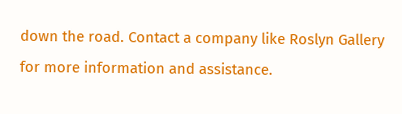down the road. Contact a company like Roslyn Gallery for more information and assistance.